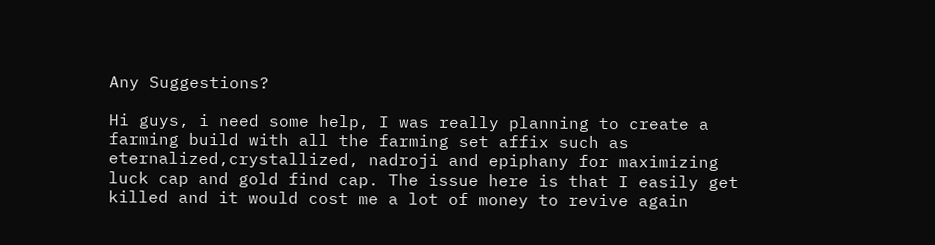Any Suggestions?

Hi guys, i need some help, I was really planning to create a farming build with all the farming set affix such as eternalized,crystallized, nadroji and epiphany for maximizing luck cap and gold find cap. The issue here is that I easily get killed and it would cost me a lot of money to revive again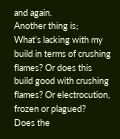and again.
Another thing is;
What’s lacking with my build in terms of crushing flames? Or does this build good with crushing flames? Or electrocution, frozen or plagued?
Does the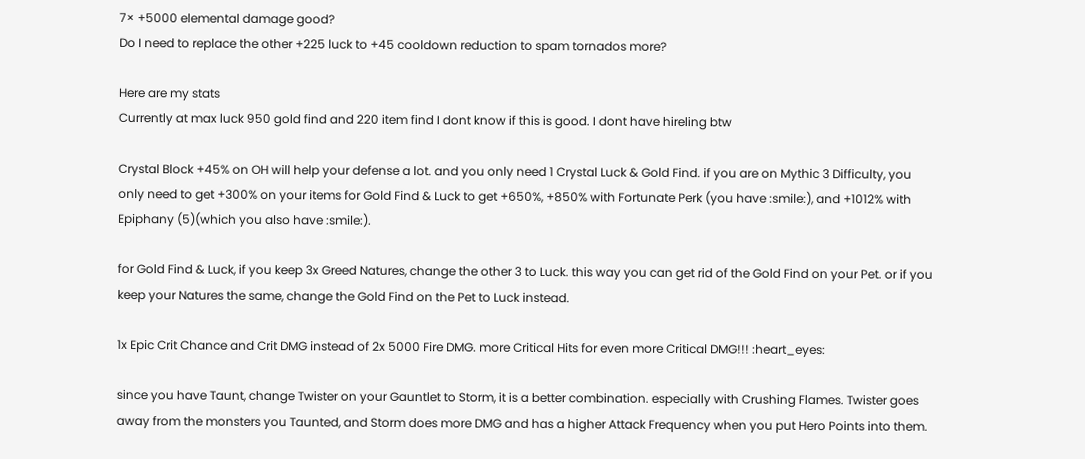7× +5000 elemental damage good?
Do I need to replace the other +225 luck to +45 cooldown reduction to spam tornados more?

Here are my stats
Currently at max luck 950 gold find and 220 item find I dont know if this is good. I dont have hireling btw

Crystal Block +45% on OH will help your defense a lot. and you only need 1 Crystal Luck & Gold Find. if you are on Mythic 3 Difficulty, you only need to get +300% on your items for Gold Find & Luck to get +650%, +850% with Fortunate Perk (you have :smile:), and +1012% with Epiphany (5)(which you also have :smile:).

for Gold Find & Luck, if you keep 3x Greed Natures, change the other 3 to Luck. this way you can get rid of the Gold Find on your Pet. or if you keep your Natures the same, change the Gold Find on the Pet to Luck instead.

1x Epic Crit Chance and Crit DMG instead of 2x 5000 Fire DMG. more Critical Hits for even more Critical DMG!!! :heart_eyes:

since you have Taunt, change Twister on your Gauntlet to Storm, it is a better combination. especially with Crushing Flames. Twister goes away from the monsters you Taunted, and Storm does more DMG and has a higher Attack Frequency when you put Hero Points into them.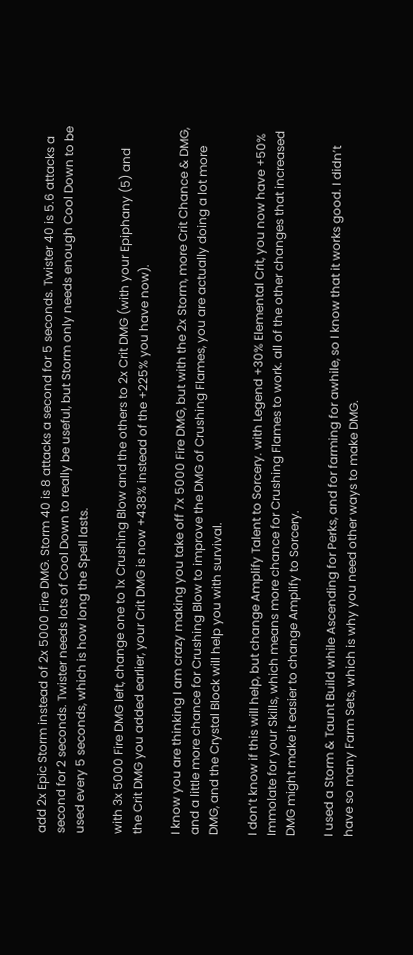add 2x Epic Storm instead of 2x 5000 Fire DMG. Storm 40 is 8 attacks a second for 5 seconds. Twister 40 is 5.6 attacks a second for 2 seconds. Twister needs lots of Cool Down to really be useful, but Storm only needs enough Cool Down to be used every 5 seconds, which is how long the Spell lasts.

with 3x 5000 Fire DMG left, change one to 1x Crushing Blow and the others to 2x Crit DMG (with your Epiphany (5) and the Crit DMG you added earlier, your Crit DMG is now +438% instead of the +225% you have now).

I know you are thinking I am crazy making you take off 7x 5000 Fire DMG, but with the 2x Storm, more Crit Chance & DMG, and a little more chance for Crushing Blow to improve the DMG of Crushing Flames, you are actually doing a lot more DMG, and the Crystal Block will help you with survival.

I don’t know if this will help, but change Amplify Talent to Sorcery. with Legend +30% Elemental Crit, you now have +50% Immolate for your Skills, which means more chance for Crushing Flames to work. all of the other changes that increased DMG might make it easier to change Amplify to Sorcery.

I used a Storm & Taunt Build while Ascending for Perks, and for farming for awhile, so I know that it works good. I didn’t have so many Farm Sets, which is why you need other ways to make DMG.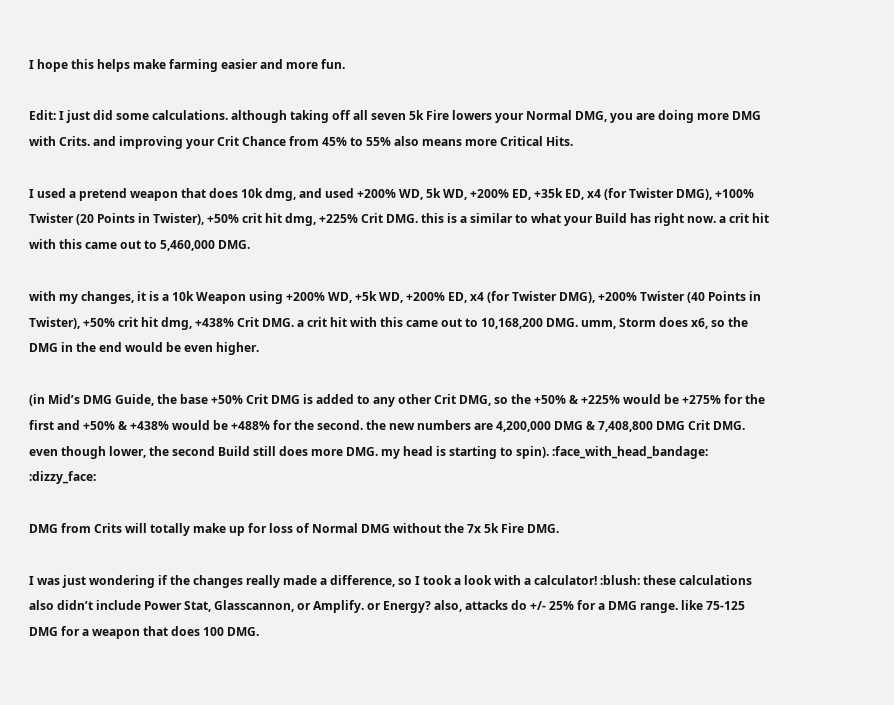I hope this helps make farming easier and more fun.

Edit: I just did some calculations. although taking off all seven 5k Fire lowers your Normal DMG, you are doing more DMG with Crits. and improving your Crit Chance from 45% to 55% also means more Critical Hits.

I used a pretend weapon that does 10k dmg, and used +200% WD, 5k WD, +200% ED, +35k ED, x4 (for Twister DMG), +100% Twister (20 Points in Twister), +50% crit hit dmg, +225% Crit DMG. this is a similar to what your Build has right now. a crit hit with this came out to 5,460,000 DMG.

with my changes, it is a 10k Weapon using +200% WD, +5k WD, +200% ED, x4 (for Twister DMG), +200% Twister (40 Points in Twister), +50% crit hit dmg, +438% Crit DMG. a crit hit with this came out to 10,168,200 DMG. umm, Storm does x6, so the DMG in the end would be even higher.

(in Mid’s DMG Guide, the base +50% Crit DMG is added to any other Crit DMG, so the +50% & +225% would be +275% for the first and +50% & +438% would be +488% for the second. the new numbers are 4,200,000 DMG & 7,408,800 DMG Crit DMG. even though lower, the second Build still does more DMG. my head is starting to spin). :face_with_head_bandage: :dizzy_face:

DMG from Crits will totally make up for loss of Normal DMG without the 7x 5k Fire DMG.

I was just wondering if the changes really made a difference, so I took a look with a calculator! :blush: these calculations also didn’t include Power Stat, Glasscannon, or Amplify. or Energy? also, attacks do +/- 25% for a DMG range. like 75-125 DMG for a weapon that does 100 DMG.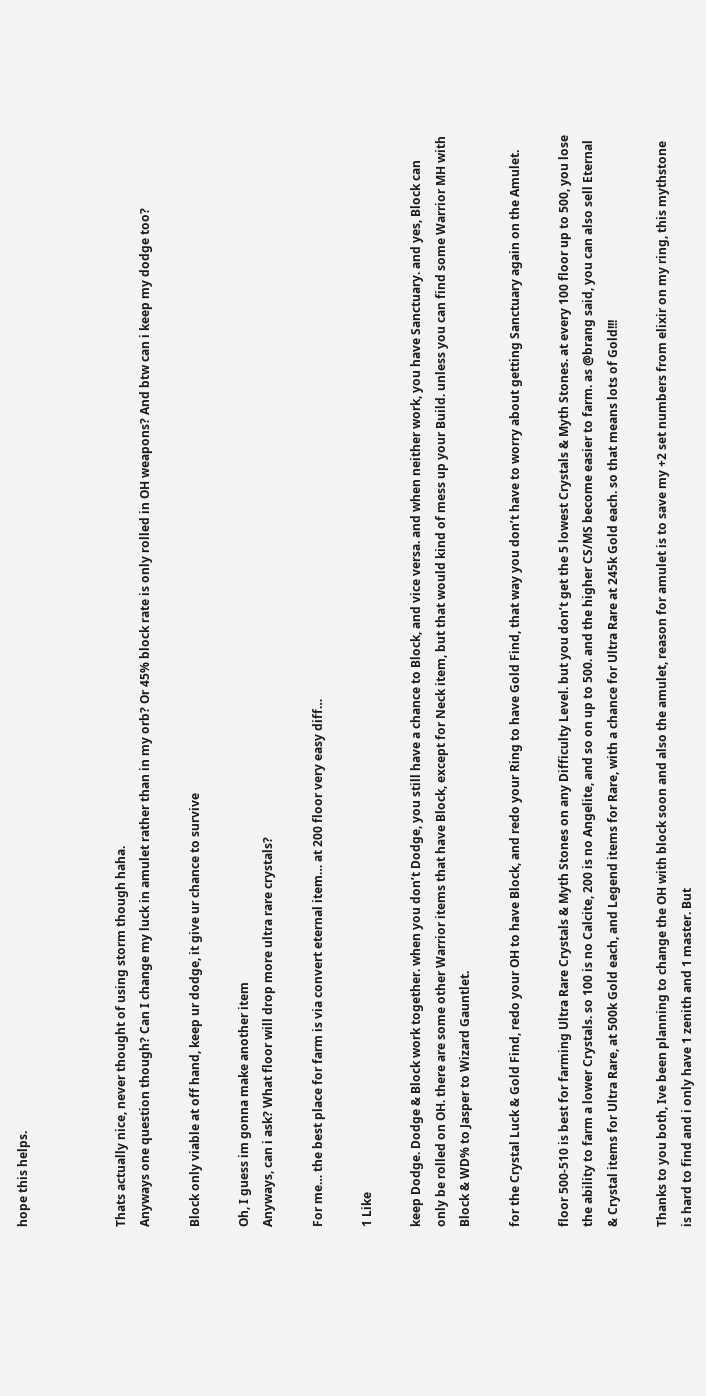hope this helps.



Thats actually nice, never thought of using storm though haha.
Anyways one question though? Can I change my luck in amulet rather than in my orb? Or 45% block rate is only rolled in OH weapons? And btw can i keep my dodge too?

Block only viable at off hand, keep ur dodge, it give ur chance to survive

Oh, I guess im gonna make another item
Anyways, can i ask? What floor will drop more ultra rare crystals?

For me… the best place for farm is via convert eternal item… at 200 floor very easy diff…

1 Like

keep Dodge. Dodge & Block work together. when you don’t Dodge, you still have a chance to Block, and vice versa. and when neither work, you have Sanctuary. and yes, Block can only be rolled on OH. there are some other Warrior items that have Block, except for Neck item, but that would kind of mess up your Build. unless you can find some Warrior MH with Block & WD% to Jasper to Wizard Gauntlet.

for the Crystal Luck & Gold Find, redo your OH to have Block, and redo your Ring to have Gold Find, that way you don’t have to worry about getting Sanctuary again on the Amulet.

floor 500-510 is best for farming Ultra Rare Crystals & Myth Stones on any Difficulty Level. but you don’t get the 5 lowest Crystals & Myth Stones. at every 100 floor up to 500, you lose the ability to farm a lower Crystals. so 100 is no Calcite, 200 is no Angelite, and so on up to 500. and the higher CS/MS become easier to farm. as @brang said, you can also sell Eternal & Crystal items for Ultra Rare, at 500k Gold each, and Legend items for Rare, with a chance for Ultra Rare at 245k Gold each. so that means lots of Gold!!!

Thanks to you both, Ive been planning to change the OH with block soon and also the amulet, reason for amulet is to save my +2 set numbers from elixir on my ring, this mythstone is hard to find and i only have 1 zenith and 1 master. But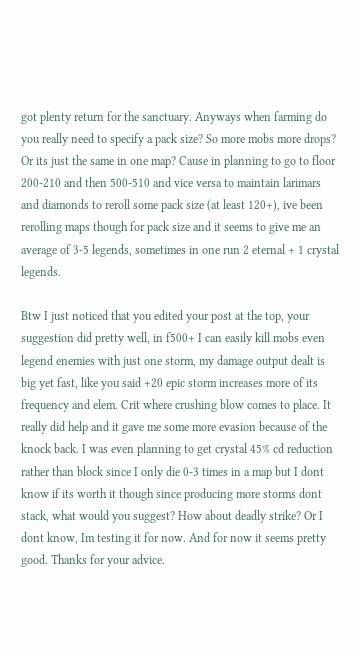got plenty return for the sanctuary. Anyways when farming do you really need to specify a pack size? So more mobs more drops? Or its just the same in one map? Cause in planning to go to floor 200-210 and then 500-510 and vice versa to maintain larimars and diamonds to reroll some pack size (at least 120+), ive been rerolling maps though for pack size and it seems to give me an average of 3-5 legends, sometimes in one run 2 eternal + 1 crystal legends.

Btw I just noticed that you edited your post at the top, your suggestion did pretty well, in f500+ I can easily kill mobs even legend enemies with just one storm, my damage output dealt is big yet fast, like you said +20 epic storm increases more of its frequency and elem. Crit where crushing blow comes to place. It really did help and it gave me some more evasion because of the knock back. I was even planning to get crystal 45% cd reduction rather than block since I only die 0-3 times in a map but I dont know if its worth it though since producing more storms dont stack, what would you suggest? How about deadly strike? Or I dont know, Im testing it for now. And for now it seems pretty good. Thanks for your advice.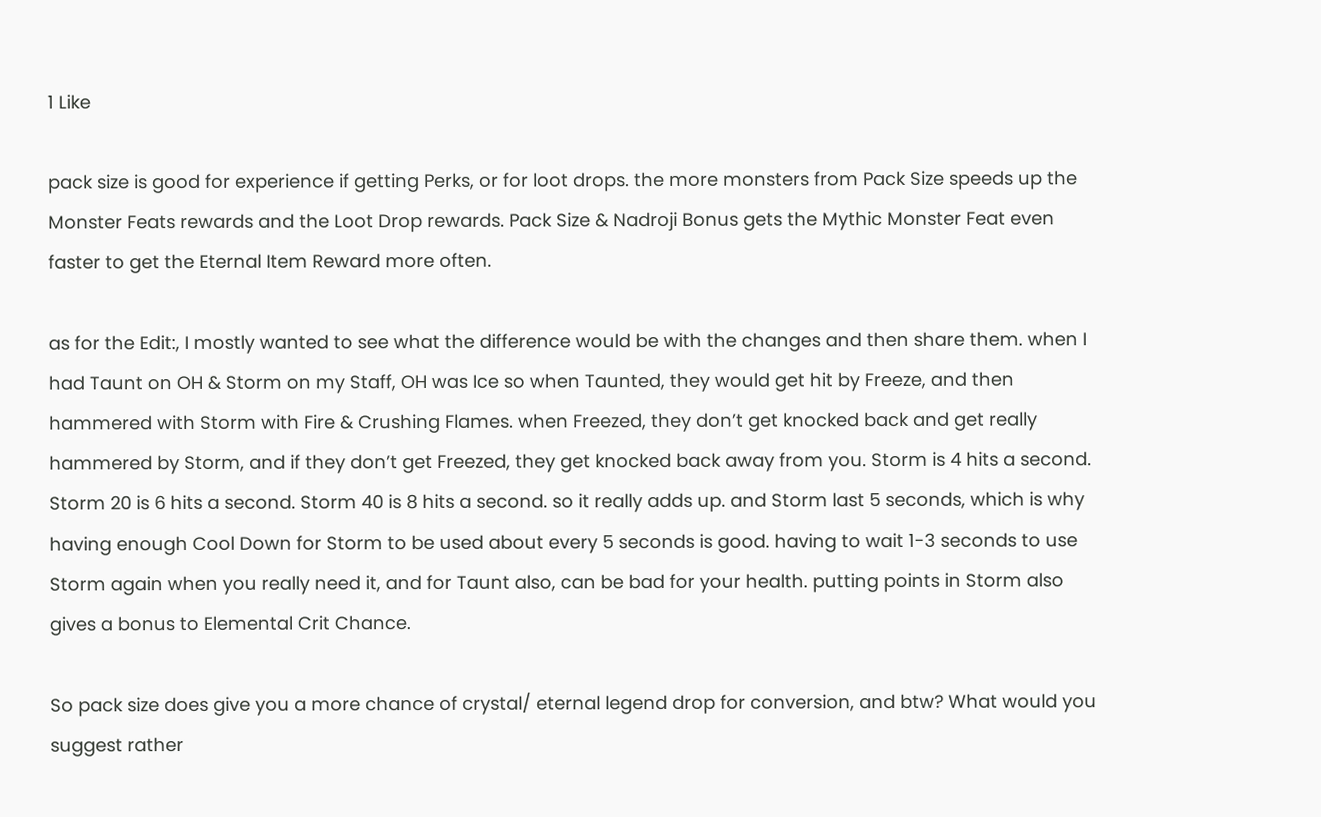1 Like

pack size is good for experience if getting Perks, or for loot drops. the more monsters from Pack Size speeds up the Monster Feats rewards and the Loot Drop rewards. Pack Size & Nadroji Bonus gets the Mythic Monster Feat even faster to get the Eternal Item Reward more often.

as for the Edit:, I mostly wanted to see what the difference would be with the changes and then share them. when I had Taunt on OH & Storm on my Staff, OH was Ice so when Taunted, they would get hit by Freeze, and then hammered with Storm with Fire & Crushing Flames. when Freezed, they don’t get knocked back and get really hammered by Storm, and if they don’t get Freezed, they get knocked back away from you. Storm is 4 hits a second. Storm 20 is 6 hits a second. Storm 40 is 8 hits a second. so it really adds up. and Storm last 5 seconds, which is why having enough Cool Down for Storm to be used about every 5 seconds is good. having to wait 1-3 seconds to use Storm again when you really need it, and for Taunt also, can be bad for your health. putting points in Storm also gives a bonus to Elemental Crit Chance.

So pack size does give you a more chance of crystal/ eternal legend drop for conversion, and btw? What would you suggest rather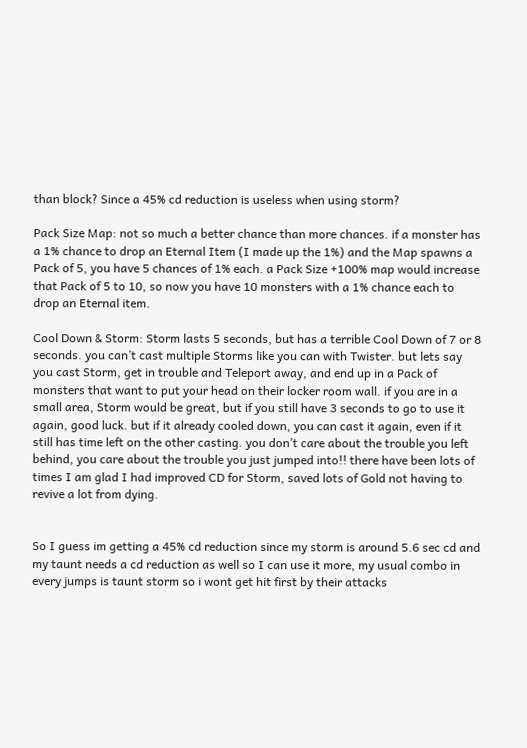than block? Since a 45% cd reduction is useless when using storm?

Pack Size Map: not so much a better chance than more chances. if a monster has a 1% chance to drop an Eternal Item (I made up the 1%) and the Map spawns a Pack of 5, you have 5 chances of 1% each. a Pack Size +100% map would increase that Pack of 5 to 10, so now you have 10 monsters with a 1% chance each to drop an Eternal item.

Cool Down & Storm: Storm lasts 5 seconds, but has a terrible Cool Down of 7 or 8 seconds. you can’t cast multiple Storms like you can with Twister. but lets say you cast Storm, get in trouble and Teleport away, and end up in a Pack of monsters that want to put your head on their locker room wall. if you are in a small area, Storm would be great, but if you still have 3 seconds to go to use it again, good luck. but if it already cooled down, you can cast it again, even if it still has time left on the other casting. you don’t care about the trouble you left behind, you care about the trouble you just jumped into!! there have been lots of times I am glad I had improved CD for Storm, saved lots of Gold not having to revive a lot from dying.


So I guess im getting a 45% cd reduction since my storm is around 5.6 sec cd and my taunt needs a cd reduction as well so I can use it more, my usual combo in every jumps is taunt storm so i wont get hit first by their attacks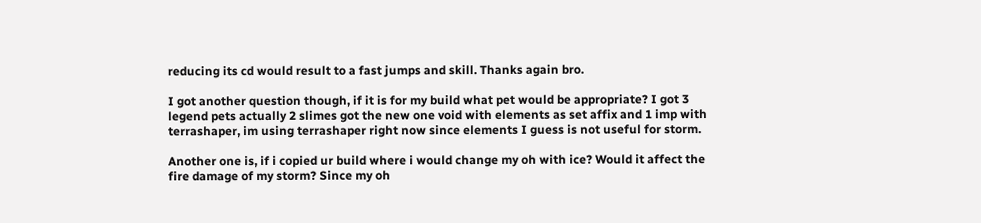reducing its cd would result to a fast jumps and skill. Thanks again bro.

I got another question though, if it is for my build what pet would be appropriate? I got 3 legend pets actually 2 slimes got the new one void with elements as set affix and 1 imp with terrashaper, im using terrashaper right now since elements I guess is not useful for storm.

Another one is, if i copied ur build where i would change my oh with ice? Would it affect the fire damage of my storm? Since my oh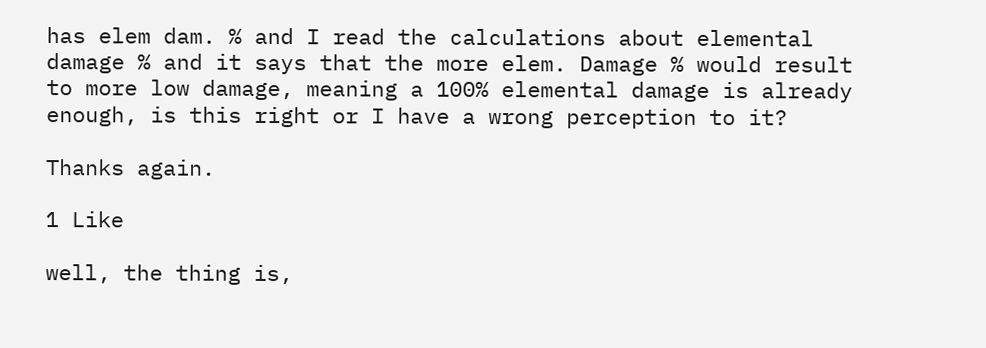has elem dam. % and I read the calculations about elemental damage % and it says that the more elem. Damage % would result to more low damage, meaning a 100% elemental damage is already enough, is this right or I have a wrong perception to it?

Thanks again.

1 Like

well, the thing is,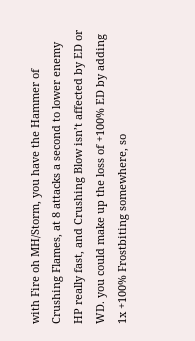with Fire oh MH/Storm, you have the Hammer of Crushing Flames, at 8 attacks a second to lower enemy HP really fast, and Crushing Blow isn’t affected by ED or WD. you could make up the loss of +100% ED by adding 1x +100% Frostbiting somewhere, so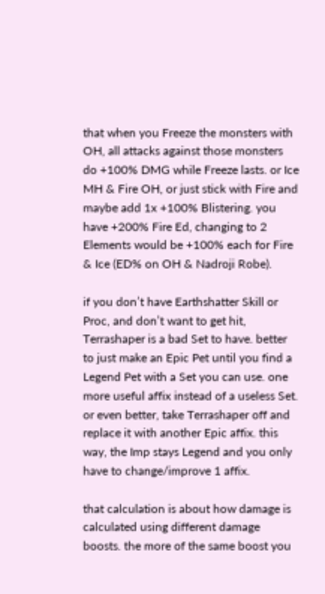that when you Freeze the monsters with OH, all attacks against those monsters do +100% DMG while Freeze lasts. or Ice MH & Fire OH, or just stick with Fire and maybe add 1x +100% Blistering. you have +200% Fire Ed, changing to 2 Elements would be +100% each for Fire & Ice (ED% on OH & Nadroji Robe).

if you don’t have Earthshatter Skill or Proc, and don’t want to get hit, Terrashaper is a bad Set to have. better to just make an Epic Pet until you find a Legend Pet with a Set you can use. one more useful affix instead of a useless Set. or even better, take Terrashaper off and replace it with another Epic affix. this way, the Imp stays Legend and you only have to change/improve 1 affix.

that calculation is about how damage is calculated using different damage boosts. the more of the same boost you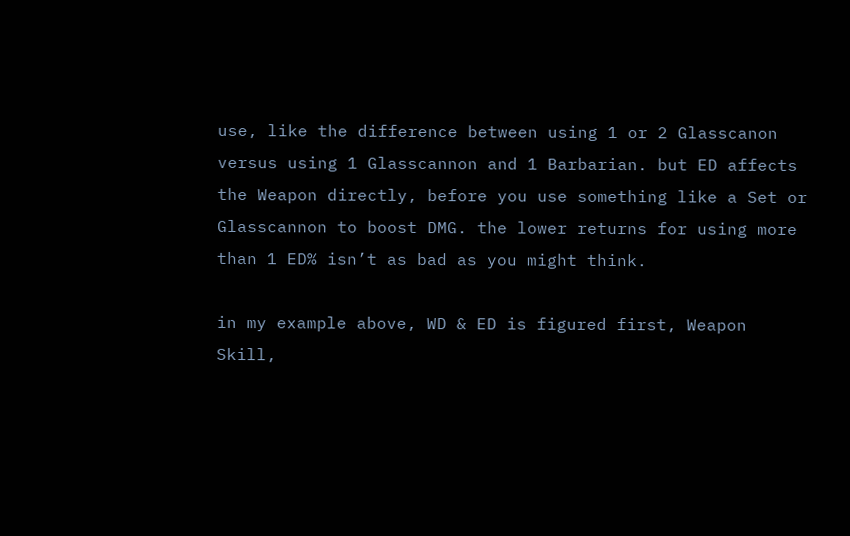use, like the difference between using 1 or 2 Glasscanon versus using 1 Glasscannon and 1 Barbarian. but ED affects the Weapon directly, before you use something like a Set or Glasscannon to boost DMG. the lower returns for using more than 1 ED% isn’t as bad as you might think.

in my example above, WD & ED is figured first, Weapon Skill,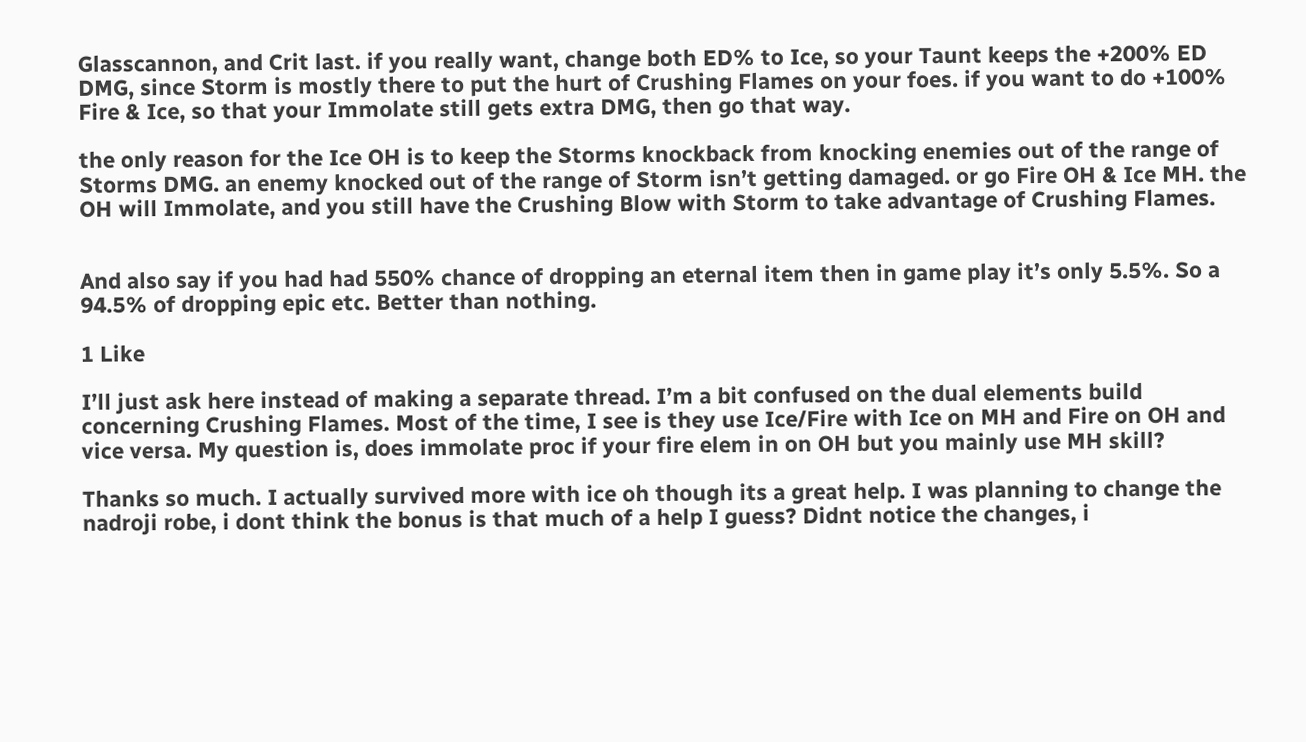Glasscannon, and Crit last. if you really want, change both ED% to Ice, so your Taunt keeps the +200% ED DMG, since Storm is mostly there to put the hurt of Crushing Flames on your foes. if you want to do +100% Fire & Ice, so that your Immolate still gets extra DMG, then go that way.

the only reason for the Ice OH is to keep the Storms knockback from knocking enemies out of the range of Storms DMG. an enemy knocked out of the range of Storm isn’t getting damaged. or go Fire OH & Ice MH. the OH will Immolate, and you still have the Crushing Blow with Storm to take advantage of Crushing Flames.


And also say if you had had 550% chance of dropping an eternal item then in game play it’s only 5.5%. So a 94.5% of dropping epic etc. Better than nothing.

1 Like

I’ll just ask here instead of making a separate thread. I’m a bit confused on the dual elements build concerning Crushing Flames. Most of the time, I see is they use Ice/Fire with Ice on MH and Fire on OH and vice versa. My question is, does immolate proc if your fire elem in on OH but you mainly use MH skill?

Thanks so much. I actually survived more with ice oh though its a great help. I was planning to change the nadroji robe, i dont think the bonus is that much of a help I guess? Didnt notice the changes, i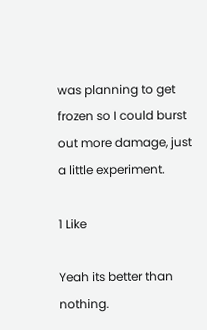was planning to get frozen so I could burst out more damage, just a little experiment.

1 Like

Yeah its better than nothing.